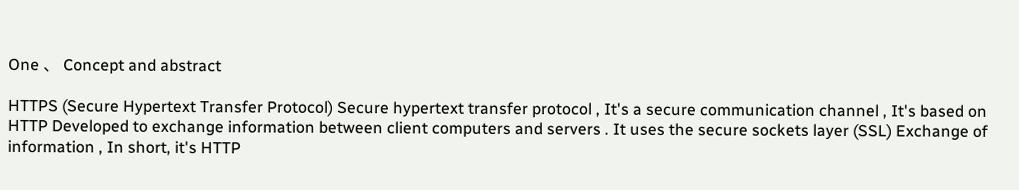One 、 Concept and abstract

HTTPS (Secure Hypertext Transfer Protocol) Secure hypertext transfer protocol , It's a secure communication channel , It's based on HTTP Developed to exchange information between client computers and servers . It uses the secure sockets layer (SSL) Exchange of information , In short, it's HTTP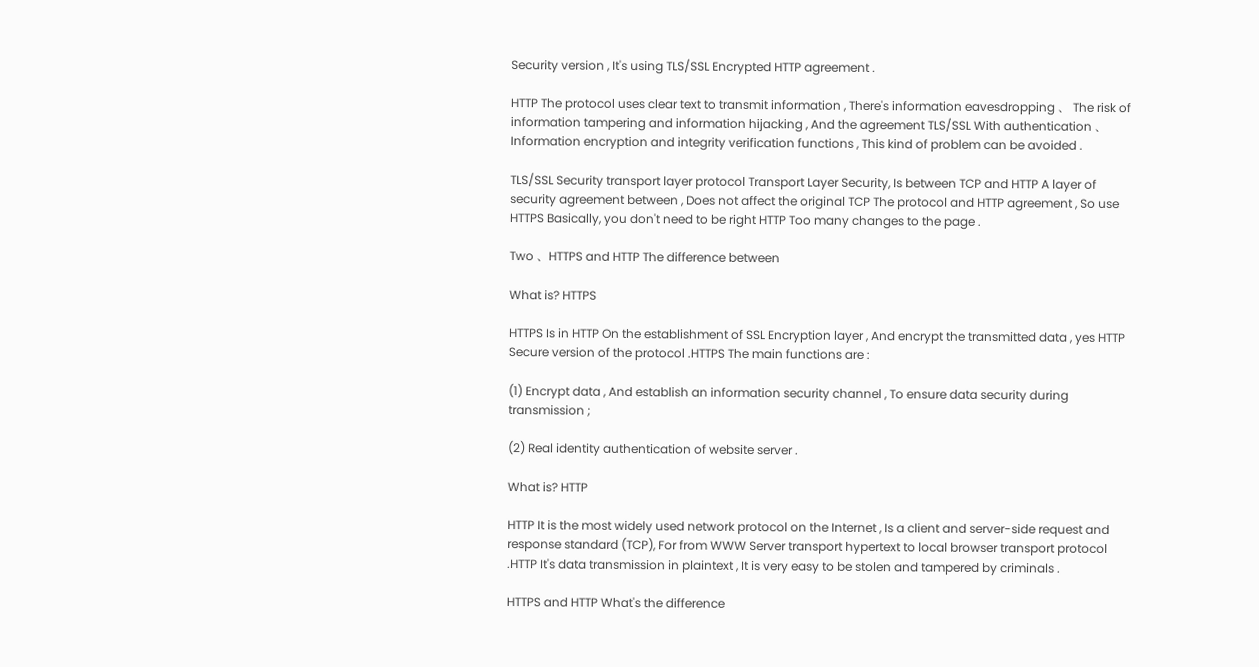Security version , It's using TLS/SSL Encrypted HTTP agreement .

HTTP The protocol uses clear text to transmit information , There's information eavesdropping 、 The risk of information tampering and information hijacking , And the agreement TLS/SSL With authentication 、 Information encryption and integrity verification functions , This kind of problem can be avoided .

TLS/SSL Security transport layer protocol Transport Layer Security, Is between TCP and HTTP A layer of security agreement between , Does not affect the original TCP The protocol and HTTP agreement , So use HTTPS Basically, you don't need to be right HTTP Too many changes to the page .

Two 、HTTPS and HTTP The difference between

What is? HTTPS

HTTPS Is in HTTP On the establishment of SSL Encryption layer , And encrypt the transmitted data , yes HTTP Secure version of the protocol .HTTPS The main functions are :

(1) Encrypt data , And establish an information security channel , To ensure data security during transmission ;

(2) Real identity authentication of website server .

What is? HTTP

HTTP It is the most widely used network protocol on the Internet , Is a client and server-side request and response standard (TCP), For from WWW Server transport hypertext to local browser transport protocol .HTTP It's data transmission in plaintext , It is very easy to be stolen and tampered by criminals .

HTTPS and HTTP What's the difference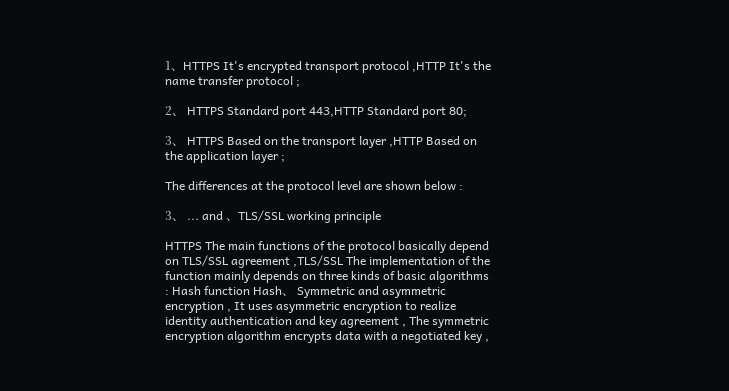1、HTTPS It's encrypted transport protocol ,HTTP It's the name transfer protocol ;

2、 HTTPS Standard port 443,HTTP Standard port 80;

3、 HTTPS Based on the transport layer ,HTTP Based on the application layer ;

The differences at the protocol level are shown below :

3、 ... and 、TLS/SSL working principle

HTTPS The main functions of the protocol basically depend on TLS/SSL agreement ,TLS/SSL The implementation of the function mainly depends on three kinds of basic algorithms : Hash function Hash、 Symmetric and asymmetric encryption , It uses asymmetric encryption to realize identity authentication and key agreement , The symmetric encryption algorithm encrypts data with a negotiated key ,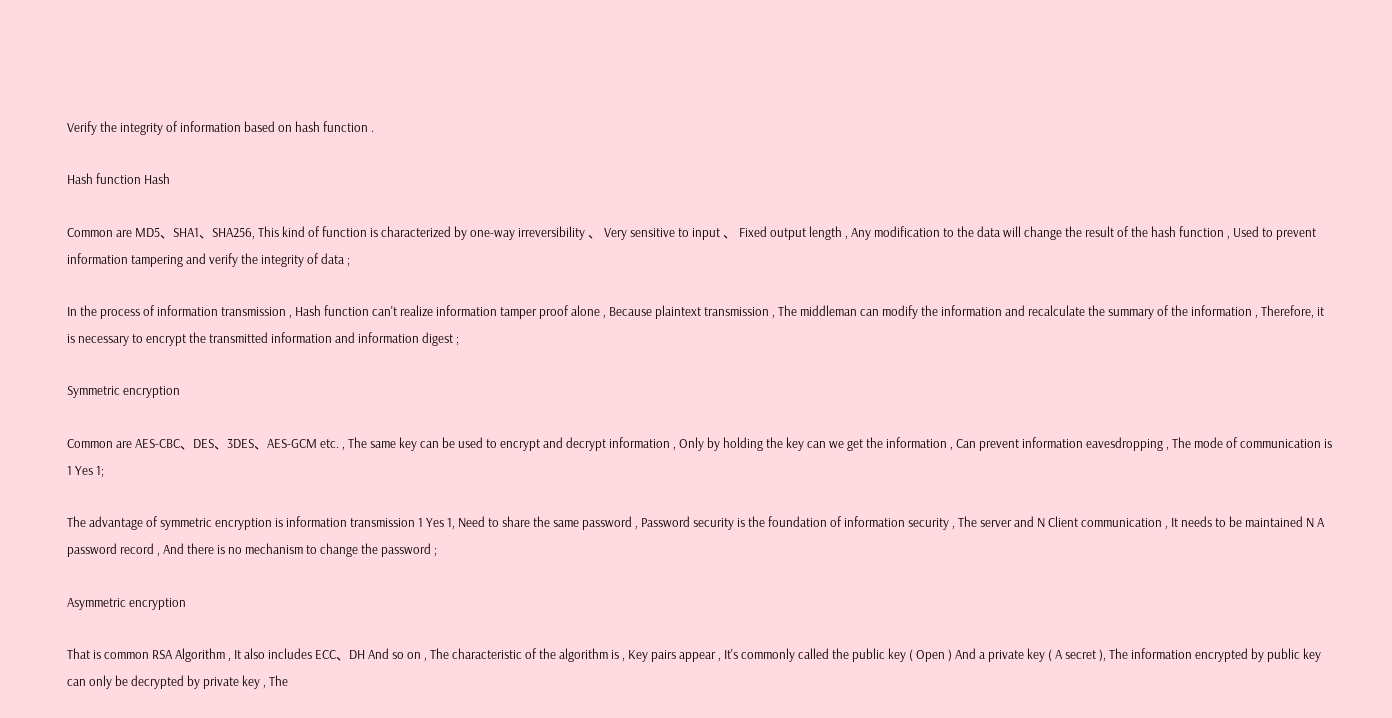Verify the integrity of information based on hash function .

Hash function Hash

Common are MD5、SHA1、SHA256, This kind of function is characterized by one-way irreversibility 、 Very sensitive to input 、 Fixed output length , Any modification to the data will change the result of the hash function , Used to prevent information tampering and verify the integrity of data ;

In the process of information transmission , Hash function can't realize information tamper proof alone , Because plaintext transmission , The middleman can modify the information and recalculate the summary of the information , Therefore, it is necessary to encrypt the transmitted information and information digest ;

Symmetric encryption

Common are AES-CBC、DES、3DES、AES-GCM etc. , The same key can be used to encrypt and decrypt information , Only by holding the key can we get the information , Can prevent information eavesdropping , The mode of communication is 1 Yes 1;

The advantage of symmetric encryption is information transmission 1 Yes 1, Need to share the same password , Password security is the foundation of information security , The server and N Client communication , It needs to be maintained N A password record , And there is no mechanism to change the password ;

Asymmetric encryption

That is common RSA Algorithm , It also includes ECC、DH And so on , The characteristic of the algorithm is , Key pairs appear , It's commonly called the public key ( Open ) And a private key ( A secret ), The information encrypted by public key can only be decrypted by private key , The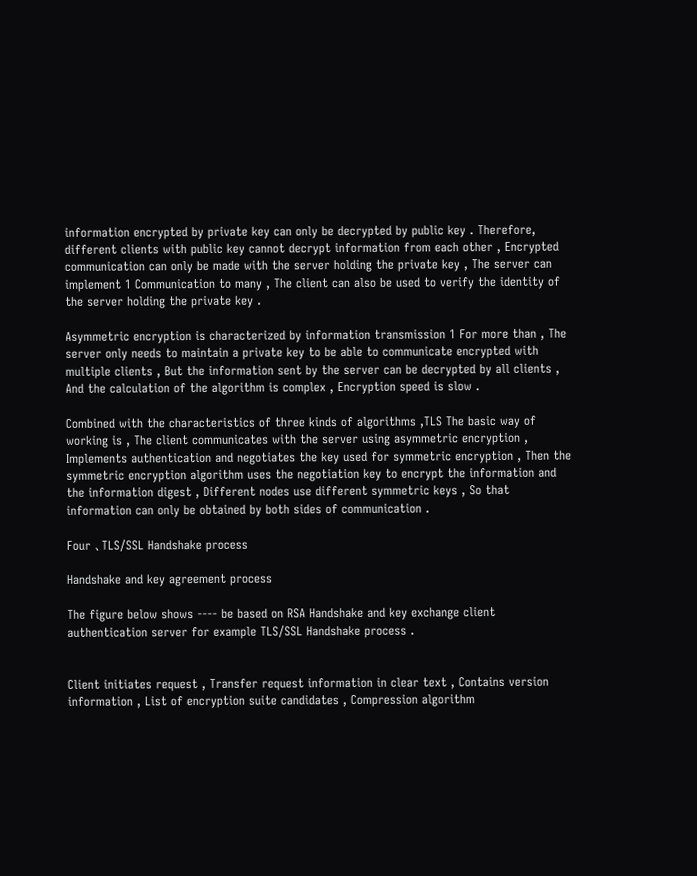information encrypted by private key can only be decrypted by public key . Therefore, different clients with public key cannot decrypt information from each other , Encrypted communication can only be made with the server holding the private key , The server can implement 1 Communication to many , The client can also be used to verify the identity of the server holding the private key .

Asymmetric encryption is characterized by information transmission 1 For more than , The server only needs to maintain a private key to be able to communicate encrypted with multiple clients , But the information sent by the server can be decrypted by all clients , And the calculation of the algorithm is complex , Encryption speed is slow .

Combined with the characteristics of three kinds of algorithms ,TLS The basic way of working is , The client communicates with the server using asymmetric encryption , Implements authentication and negotiates the key used for symmetric encryption , Then the symmetric encryption algorithm uses the negotiation key to encrypt the information and the information digest , Different nodes use different symmetric keys , So that information can only be obtained by both sides of communication .

Four 、TLS/SSL Handshake process

Handshake and key agreement process

The figure below shows ---- be based on RSA Handshake and key exchange client authentication server for example TLS/SSL Handshake process .


Client initiates request , Transfer request information in clear text , Contains version information , List of encryption suite candidates , Compression algorithm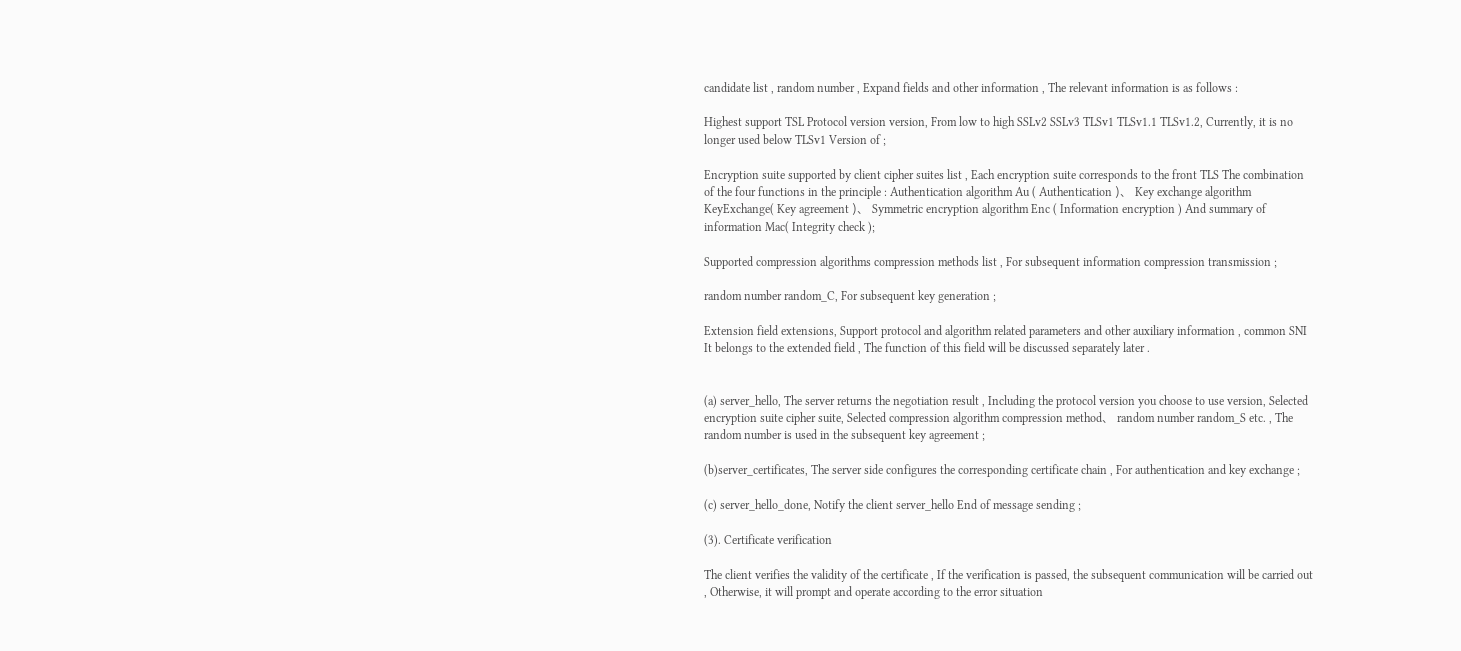candidate list , random number , Expand fields and other information , The relevant information is as follows :

Highest support TSL Protocol version version, From low to high SSLv2 SSLv3 TLSv1 TLSv1.1 TLSv1.2, Currently, it is no longer used below TLSv1 Version of ;

Encryption suite supported by client cipher suites list , Each encryption suite corresponds to the front TLS The combination of the four functions in the principle : Authentication algorithm Au ( Authentication )、 Key exchange algorithm KeyExchange( Key agreement )、 Symmetric encryption algorithm Enc ( Information encryption ) And summary of information Mac( Integrity check );

Supported compression algorithms compression methods list , For subsequent information compression transmission ;

random number random_C, For subsequent key generation ;

Extension field extensions, Support protocol and algorithm related parameters and other auxiliary information , common SNI It belongs to the extended field , The function of this field will be discussed separately later .


(a) server_hello, The server returns the negotiation result , Including the protocol version you choose to use version, Selected encryption suite cipher suite, Selected compression algorithm compression method、 random number random_S etc. , The random number is used in the subsequent key agreement ;

(b)server_certificates, The server side configures the corresponding certificate chain , For authentication and key exchange ;

(c) server_hello_done, Notify the client server_hello End of message sending ;

(3). Certificate verification

The client verifies the validity of the certificate , If the verification is passed, the subsequent communication will be carried out , Otherwise, it will prompt and operate according to the error situation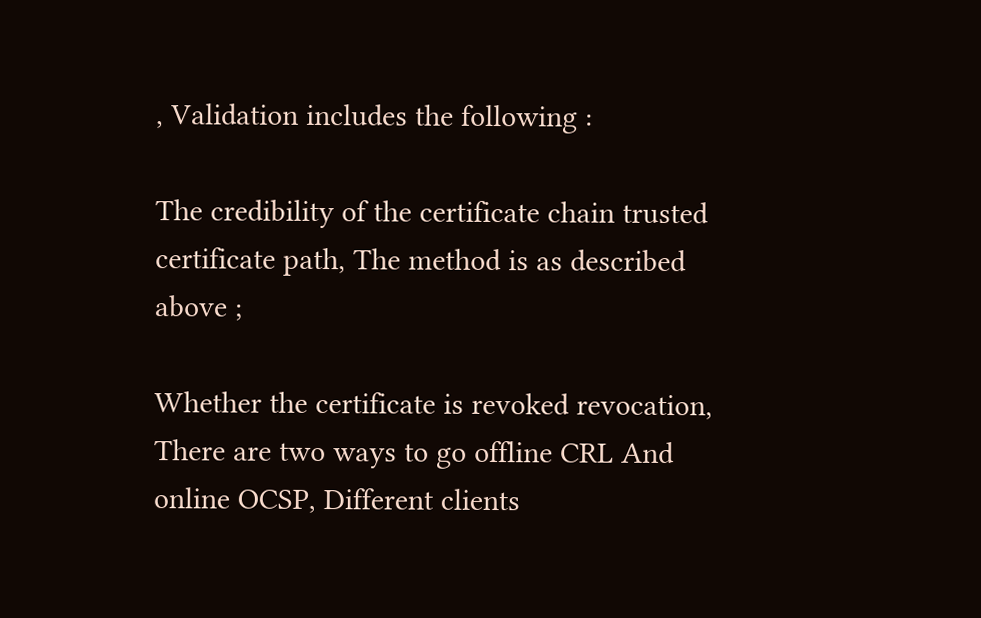, Validation includes the following :

The credibility of the certificate chain trusted certificate path, The method is as described above ;

Whether the certificate is revoked revocation, There are two ways to go offline CRL And online OCSP, Different clients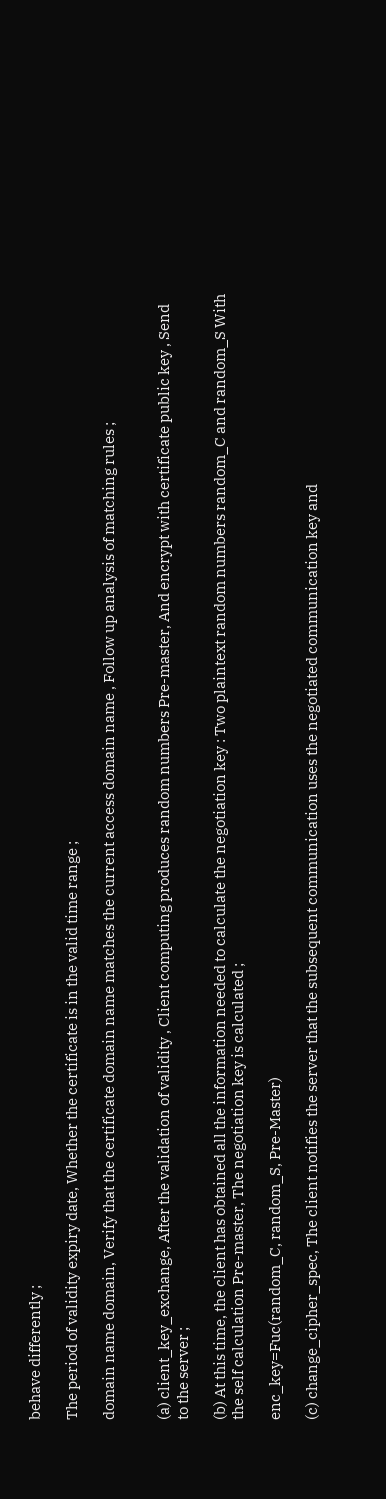behave differently ;

The period of validity expiry date, Whether the certificate is in the valid time range ;

domain name domain, Verify that the certificate domain name matches the current access domain name , Follow up analysis of matching rules ;


(a) client_key_exchange, After the validation of validity , Client computing produces random numbers Pre-master, And encrypt with certificate public key , Send to the server ;

(b) At this time, the client has obtained all the information needed to calculate the negotiation key : Two plaintext random numbers random_C and random_S With the self calculation Pre-master, The negotiation key is calculated ;

enc_key=Fuc(random_C, random_S, Pre-Master)

(c) change_cipher_spec, The client notifies the server that the subsequent communication uses the negotiated communication key and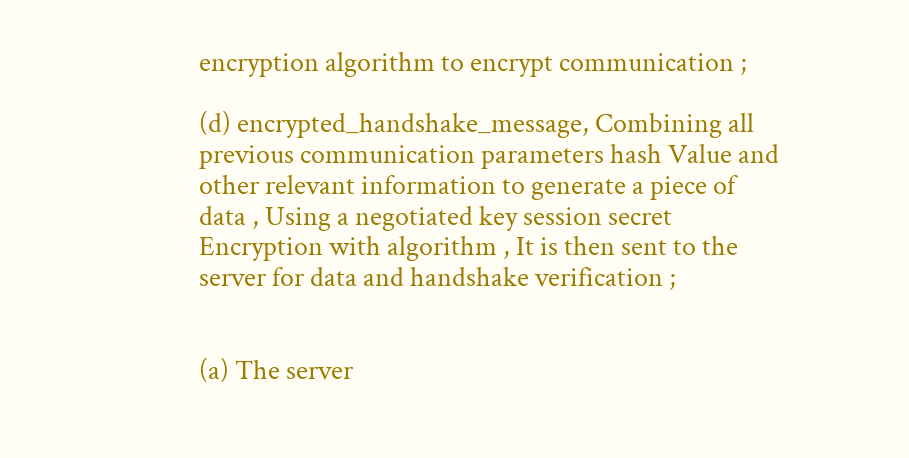encryption algorithm to encrypt communication ;

(d) encrypted_handshake_message, Combining all previous communication parameters hash Value and other relevant information to generate a piece of data , Using a negotiated key session secret Encryption with algorithm , It is then sent to the server for data and handshake verification ;


(a) The server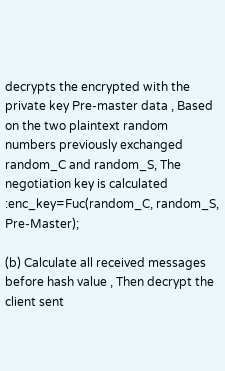decrypts the encrypted with the private key Pre-master data , Based on the two plaintext random numbers previously exchanged random_C and random_S, The negotiation key is calculated :enc_key=Fuc(random_C, random_S, Pre-Master);

(b) Calculate all received messages before hash value , Then decrypt the client sent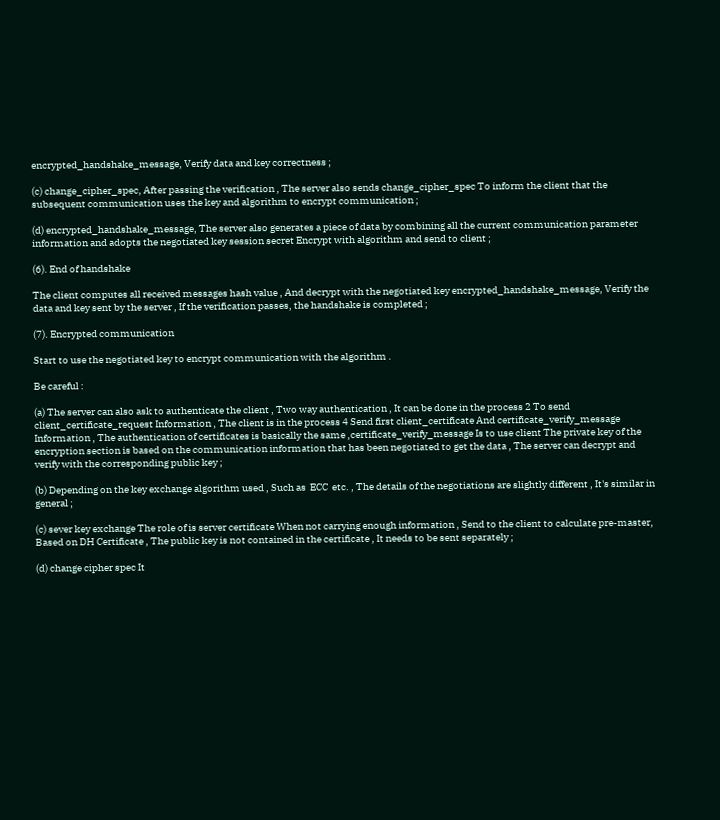encrypted_handshake_message, Verify data and key correctness ;

(c) change_cipher_spec, After passing the verification , The server also sends change_cipher_spec To inform the client that the subsequent communication uses the key and algorithm to encrypt communication ;

(d) encrypted_handshake_message, The server also generates a piece of data by combining all the current communication parameter information and adopts the negotiated key session secret Encrypt with algorithm and send to client ;

(6). End of handshake

The client computes all received messages hash value , And decrypt with the negotiated key encrypted_handshake_message, Verify the data and key sent by the server , If the verification passes, the handshake is completed ;

(7). Encrypted communication

Start to use the negotiated key to encrypt communication with the algorithm .

Be careful :

(a) The server can also ask to authenticate the client , Two way authentication , It can be done in the process 2 To send client_certificate_request Information , The client is in the process 4 Send first client_certificate And certificate_verify_message Information , The authentication of certificates is basically the same ,certificate_verify_message Is to use client The private key of the encryption section is based on the communication information that has been negotiated to get the data , The server can decrypt and verify with the corresponding public key ;

(b) Depending on the key exchange algorithm used , Such as  ECC  etc. , The details of the negotiations are slightly different , It's similar in general ;

(c) sever key exchange The role of is server certificate When not carrying enough information , Send to the client to calculate pre-master, Based on DH Certificate , The public key is not contained in the certificate , It needs to be sent separately ;

(d) change cipher spec It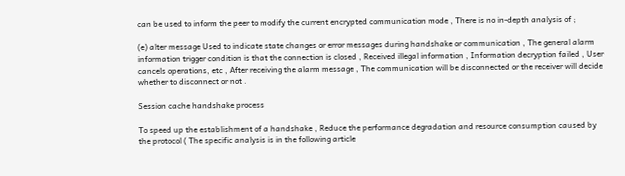can be used to inform the peer to modify the current encrypted communication mode , There is no in-depth analysis of ;

(e) alter message Used to indicate state changes or error messages during handshake or communication , The general alarm information trigger condition is that the connection is closed , Received illegal information , Information decryption failed , User cancels operations, etc , After receiving the alarm message , The communication will be disconnected or the receiver will decide whether to disconnect or not .

Session cache handshake process

To speed up the establishment of a handshake , Reduce the performance degradation and resource consumption caused by the protocol ( The specific analysis is in the following article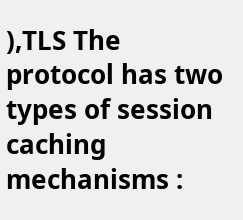),TLS The protocol has two types of session caching mechanisms :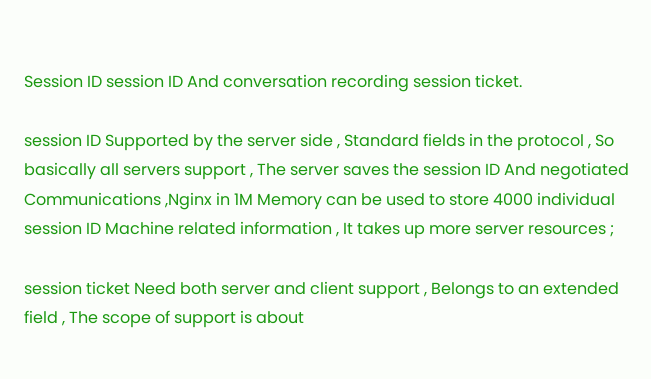Session ID session ID And conversation recording session ticket.

session ID Supported by the server side , Standard fields in the protocol , So basically all servers support , The server saves the session ID And negotiated Communications ,Nginx in 1M Memory can be used to store 4000 individual session ID Machine related information , It takes up more server resources ;

session ticket Need both server and client support , Belongs to an extended field , The scope of support is about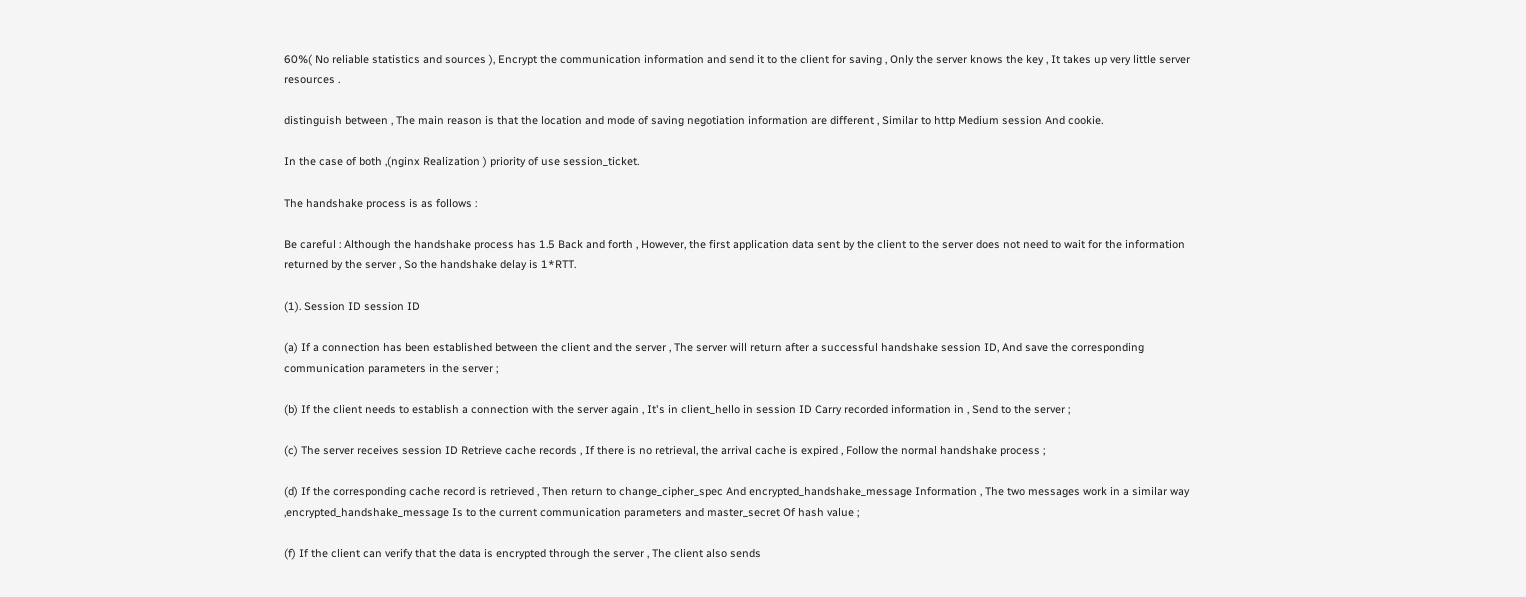60%( No reliable statistics and sources ), Encrypt the communication information and send it to the client for saving , Only the server knows the key , It takes up very little server resources .

distinguish between , The main reason is that the location and mode of saving negotiation information are different , Similar to http Medium session And cookie.

In the case of both ,(nginx Realization ) priority of use session_ticket.

The handshake process is as follows :

Be careful : Although the handshake process has 1.5 Back and forth , However, the first application data sent by the client to the server does not need to wait for the information returned by the server , So the handshake delay is 1*RTT.

(1). Session ID session ID

(a) If a connection has been established between the client and the server , The server will return after a successful handshake session ID, And save the corresponding communication parameters in the server ;

(b) If the client needs to establish a connection with the server again , It's in client_hello in session ID Carry recorded information in , Send to the server ;

(c) The server receives session ID Retrieve cache records , If there is no retrieval, the arrival cache is expired , Follow the normal handshake process ;

(d) If the corresponding cache record is retrieved , Then return to change_cipher_spec And encrypted_handshake_message Information , The two messages work in a similar way ,encrypted_handshake_message Is to the current communication parameters and master_secret Of hash value ;

(f) If the client can verify that the data is encrypted through the server , The client also sends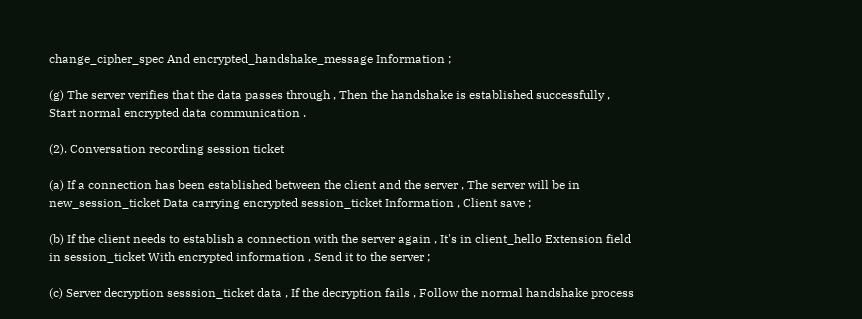change_cipher_spec And encrypted_handshake_message Information ;

(g) The server verifies that the data passes through , Then the handshake is established successfully , Start normal encrypted data communication .

(2). Conversation recording session ticket

(a) If a connection has been established between the client and the server , The server will be in new_session_ticket Data carrying encrypted session_ticket Information , Client save ;

(b) If the client needs to establish a connection with the server again , It's in client_hello Extension field in session_ticket With encrypted information , Send it to the server ;

(c) Server decryption sesssion_ticket data , If the decryption fails , Follow the normal handshake process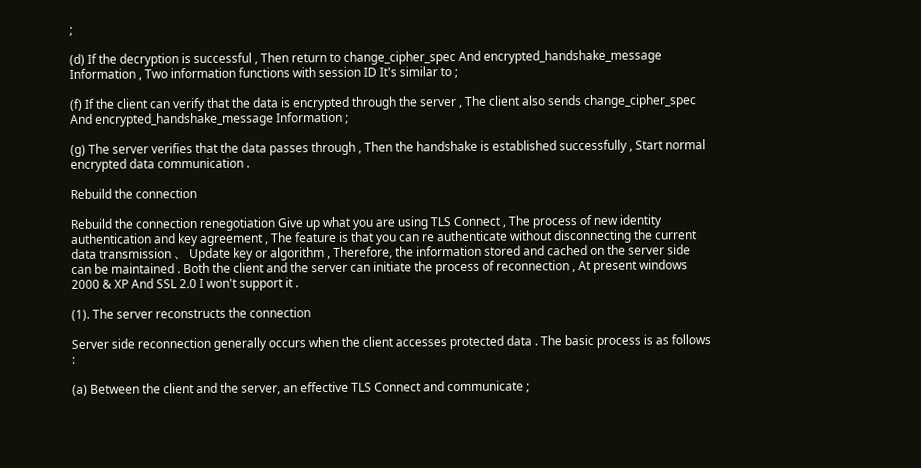;

(d) If the decryption is successful , Then return to change_cipher_spec And encrypted_handshake_message Information , Two information functions with session ID It's similar to ;

(f) If the client can verify that the data is encrypted through the server , The client also sends change_cipher_spec And encrypted_handshake_message Information ;

(g) The server verifies that the data passes through , Then the handshake is established successfully , Start normal encrypted data communication .

Rebuild the connection

Rebuild the connection renegotiation Give up what you are using TLS Connect , The process of new identity authentication and key agreement , The feature is that you can re authenticate without disconnecting the current data transmission 、 Update key or algorithm , Therefore, the information stored and cached on the server side can be maintained . Both the client and the server can initiate the process of reconnection , At present windows 2000 & XP And SSL 2.0 I won't support it .

(1). The server reconstructs the connection

Server side reconnection generally occurs when the client accesses protected data . The basic process is as follows :

(a) Between the client and the server, an effective TLS Connect and communicate ;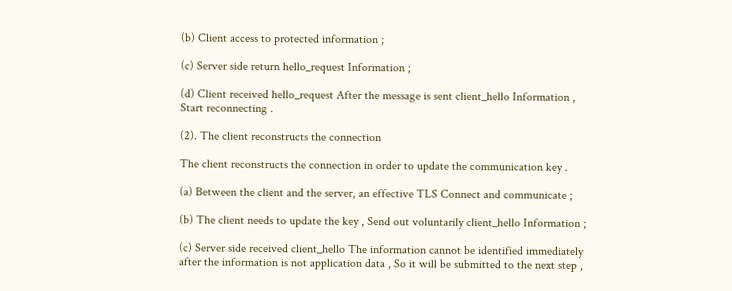(b) Client access to protected information ;

(c) Server side return hello_request Information ;

(d) Client received hello_request After the message is sent client_hello Information , Start reconnecting .

(2). The client reconstructs the connection

The client reconstructs the connection in order to update the communication key .

(a) Between the client and the server, an effective TLS Connect and communicate ;

(b) The client needs to update the key , Send out voluntarily client_hello Information ;

(c) Server side received client_hello The information cannot be identified immediately after the information is not application data , So it will be submitted to the next step ,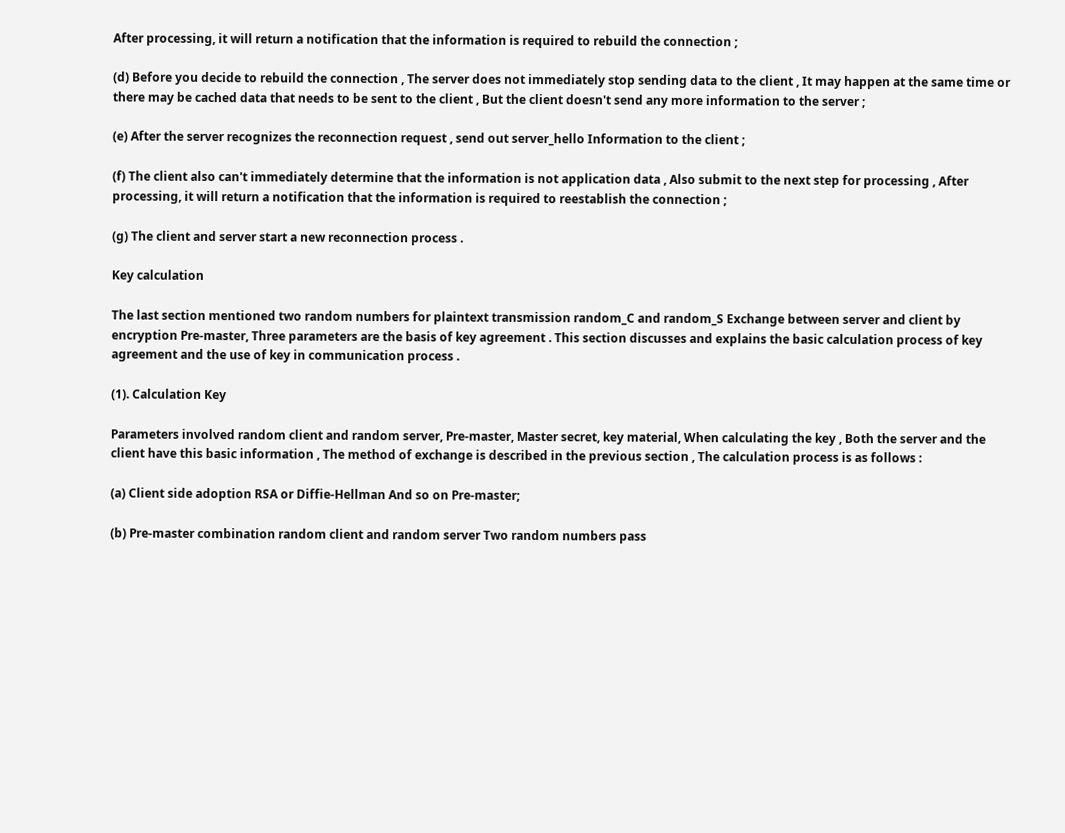After processing, it will return a notification that the information is required to rebuild the connection ;

(d) Before you decide to rebuild the connection , The server does not immediately stop sending data to the client , It may happen at the same time or there may be cached data that needs to be sent to the client , But the client doesn't send any more information to the server ;

(e) After the server recognizes the reconnection request , send out server_hello Information to the client ;

(f) The client also can't immediately determine that the information is not application data , Also submit to the next step for processing , After processing, it will return a notification that the information is required to reestablish the connection ;

(g) The client and server start a new reconnection process .

Key calculation

The last section mentioned two random numbers for plaintext transmission random_C and random_S Exchange between server and client by encryption Pre-master, Three parameters are the basis of key agreement . This section discusses and explains the basic calculation process of key agreement and the use of key in communication process .

(1). Calculation Key

Parameters involved random client and random server, Pre-master, Master secret, key material, When calculating the key , Both the server and the client have this basic information , The method of exchange is described in the previous section , The calculation process is as follows :

(a) Client side adoption RSA or Diffie-Hellman And so on Pre-master;

(b) Pre-master combination random client and random server Two random numbers pass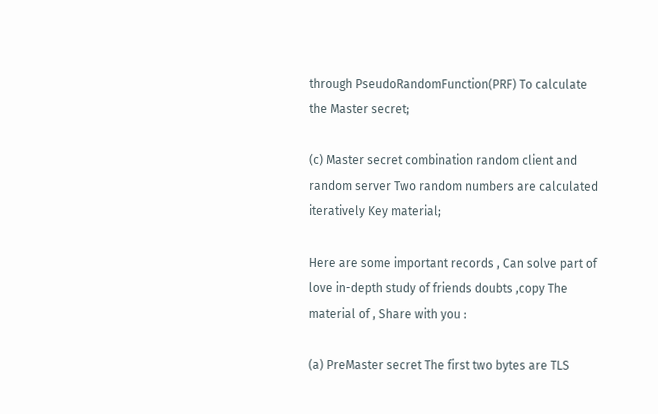through PseudoRandomFunction(PRF) To calculate the Master secret;

(c) Master secret combination random client and random server Two random numbers are calculated iteratively Key material;

Here are some important records , Can solve part of love in-depth study of friends doubts ,copy The material of , Share with you :

(a) PreMaster secret The first two bytes are TLS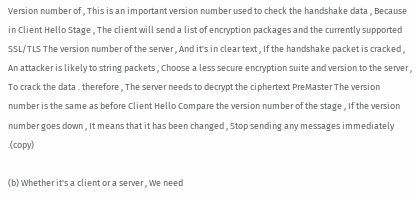Version number of , This is an important version number used to check the handshake data , Because in Client Hello Stage , The client will send a list of encryption packages and the currently supported SSL/TLS The version number of the server , And it's in clear text , If the handshake packet is cracked , An attacker is likely to string packets , Choose a less secure encryption suite and version to the server , To crack the data . therefore , The server needs to decrypt the ciphertext PreMaster The version number is the same as before Client Hello Compare the version number of the stage , If the version number goes down , It means that it has been changed , Stop sending any messages immediately .(copy)

(b) Whether it's a client or a server , We need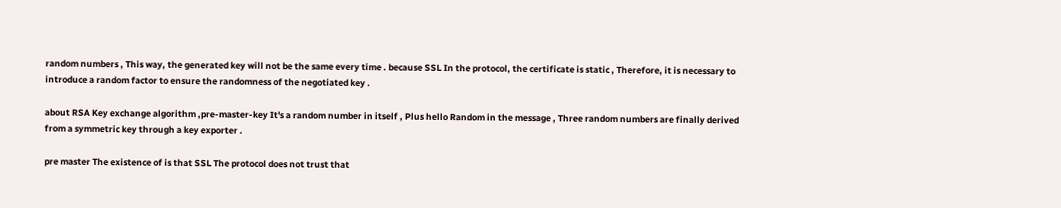random numbers , This way, the generated key will not be the same every time . because SSL In the protocol, the certificate is static , Therefore, it is necessary to introduce a random factor to ensure the randomness of the negotiated key .

about RSA Key exchange algorithm ,pre-master-key It's a random number in itself , Plus hello Random in the message , Three random numbers are finally derived from a symmetric key through a key exporter .

pre master The existence of is that SSL The protocol does not trust that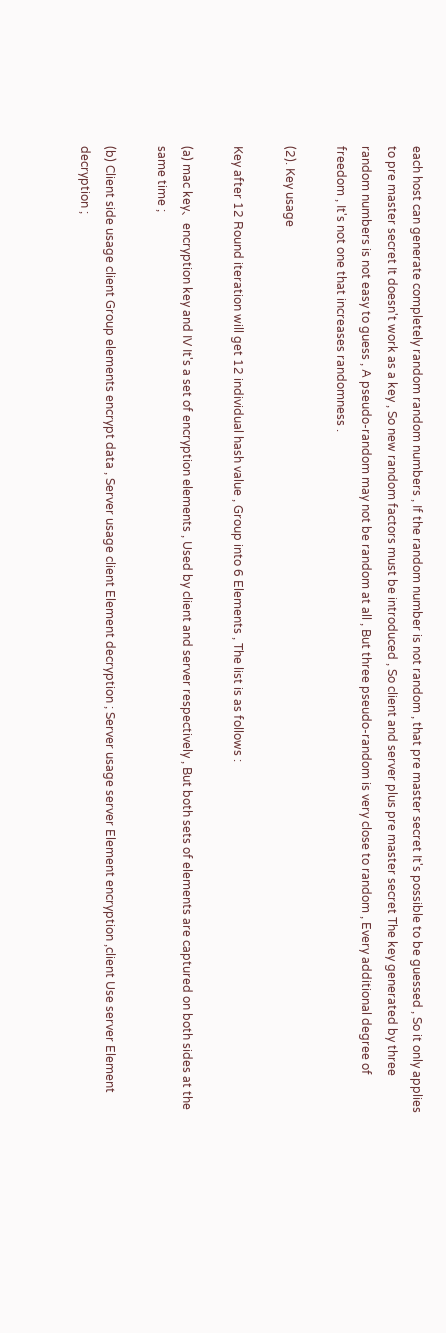each host can generate completely random random numbers , If the random number is not random , that pre master secret It's possible to be guessed , So it only applies to pre master secret It doesn't work as a key , So new random factors must be introduced , So client and server plus pre master secret The key generated by three random numbers is not easy to guess , A pseudo-random may not be random at all , But three pseudo-random is very close to random , Every additional degree of freedom , It's not one that increases randomness .

(2). Key usage

Key after 12 Round iteration will get 12 individual hash value , Group into 6 Elements , The list is as follows :

(a) mac key、encryption key and IV It's a set of encryption elements , Used by client and server respectively , But both sets of elements are captured on both sides at the same time ;

(b) Client side usage client Group elements encrypt data , Server usage client Element decryption ; Server usage server Element encryption ,client Use server Element decryption ;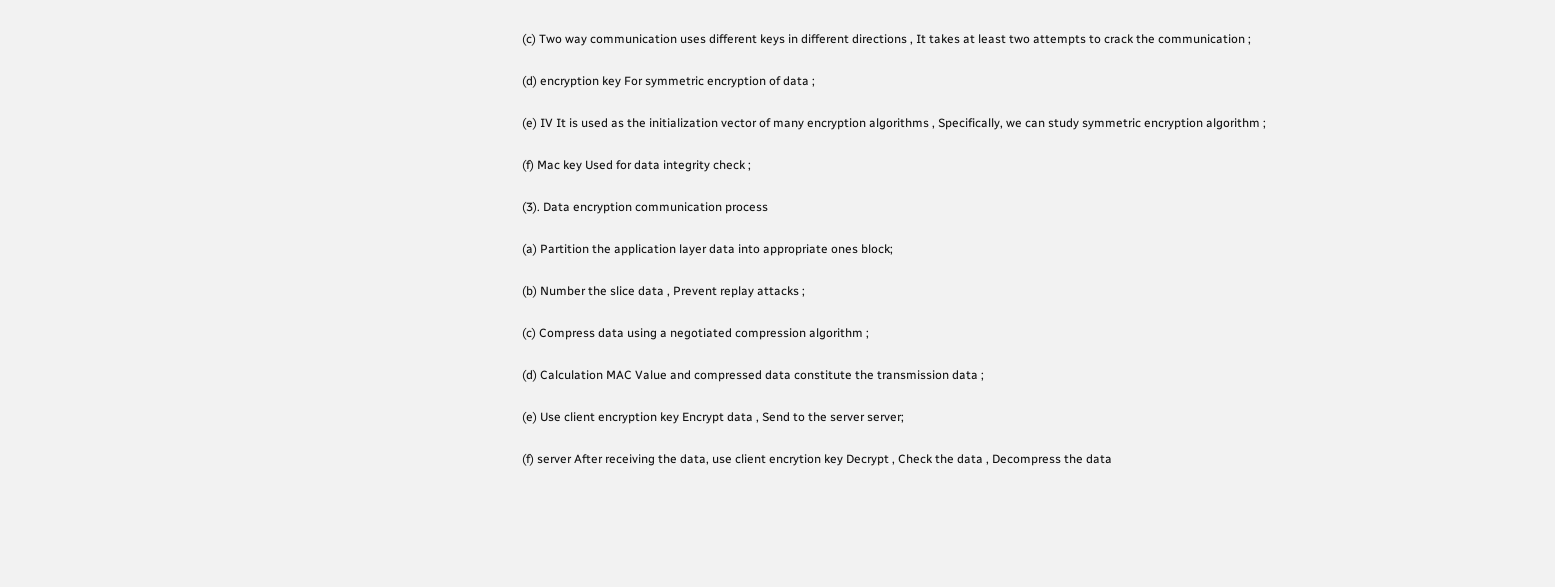(c) Two way communication uses different keys in different directions , It takes at least two attempts to crack the communication ;

(d) encryption key For symmetric encryption of data ;

(e) IV It is used as the initialization vector of many encryption algorithms , Specifically, we can study symmetric encryption algorithm ;

(f) Mac key Used for data integrity check ;

(3). Data encryption communication process

(a) Partition the application layer data into appropriate ones block;

(b) Number the slice data , Prevent replay attacks ;

(c) Compress data using a negotiated compression algorithm ;

(d) Calculation MAC Value and compressed data constitute the transmission data ;

(e) Use client encryption key Encrypt data , Send to the server server;

(f) server After receiving the data, use client encrytion key Decrypt , Check the data , Decompress the data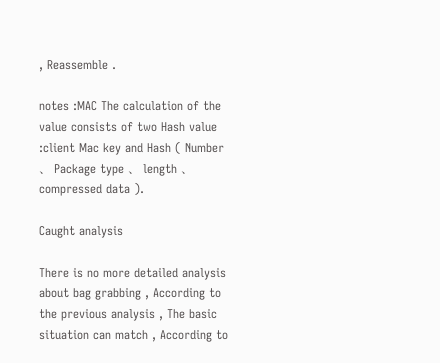, Reassemble .

notes :MAC The calculation of the value consists of two Hash value :client Mac key and Hash ( Number 、 Package type 、 length 、 compressed data ).

Caught analysis

There is no more detailed analysis about bag grabbing , According to the previous analysis , The basic situation can match , According to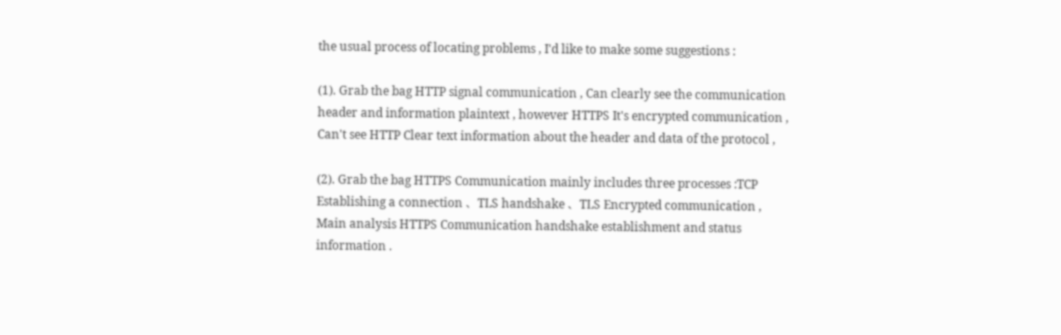the usual process of locating problems , I'd like to make some suggestions :

(1). Grab the bag HTTP signal communication , Can clearly see the communication header and information plaintext , however HTTPS It's encrypted communication , Can't see HTTP Clear text information about the header and data of the protocol ,

(2). Grab the bag HTTPS Communication mainly includes three processes :TCP Establishing a connection 、TLS handshake 、TLS Encrypted communication , Main analysis HTTPS Communication handshake establishment and status information .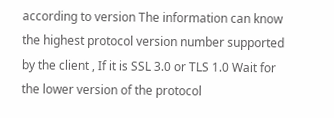according to version The information can know the highest protocol version number supported by the client , If it is SSL 3.0 or TLS 1.0 Wait for the lower version of the protocol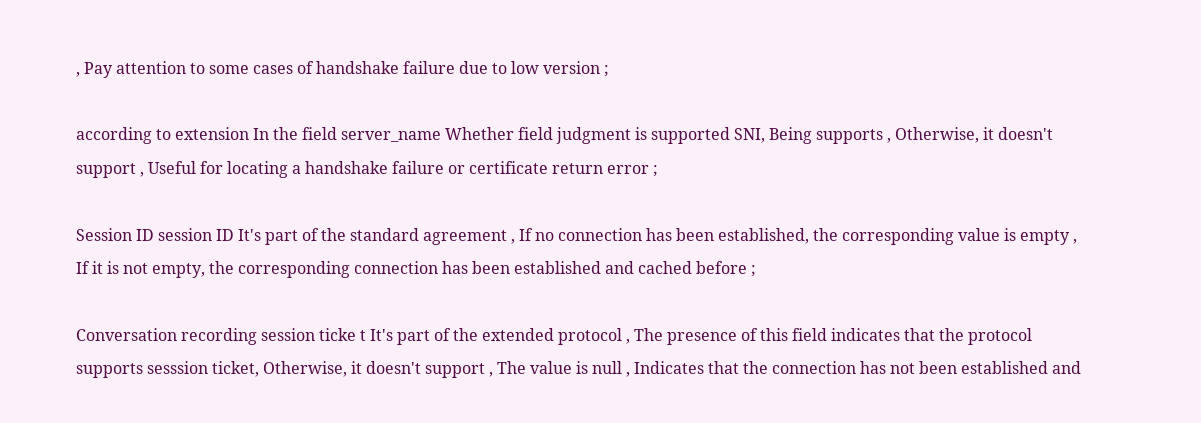, Pay attention to some cases of handshake failure due to low version ;

according to extension In the field server_name Whether field judgment is supported SNI, Being supports , Otherwise, it doesn't support , Useful for locating a handshake failure or certificate return error ;

Session ID session ID It's part of the standard agreement , If no connection has been established, the corresponding value is empty , If it is not empty, the corresponding connection has been established and cached before ;

Conversation recording session ticke t It's part of the extended protocol , The presence of this field indicates that the protocol supports sesssion ticket, Otherwise, it doesn't support , The value is null , Indicates that the connection has not been established and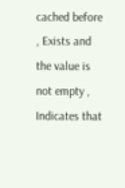cached before , Exists and the value is not empty , Indicates that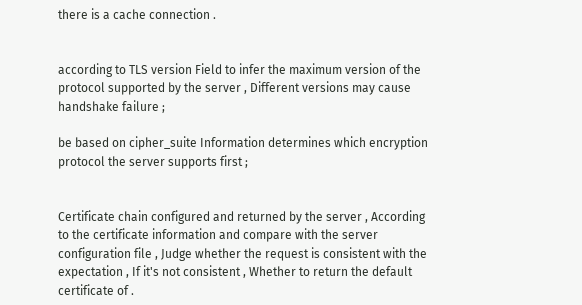there is a cache connection .


according to TLS version Field to infer the maximum version of the protocol supported by the server , Different versions may cause handshake failure ;

be based on cipher_suite Information determines which encryption protocol the server supports first ;


Certificate chain configured and returned by the server , According to the certificate information and compare with the server configuration file , Judge whether the request is consistent with the expectation , If it's not consistent , Whether to return the default certificate of .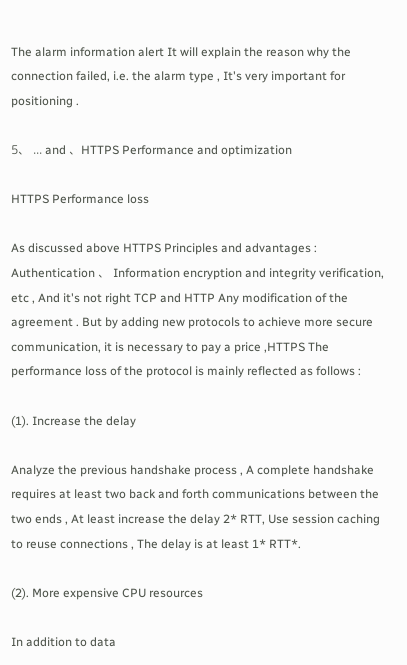The alarm information alert It will explain the reason why the connection failed, i.e. the alarm type , It's very important for positioning .

5、 ... and 、HTTPS Performance and optimization

HTTPS Performance loss

As discussed above HTTPS Principles and advantages : Authentication 、 Information encryption and integrity verification, etc , And it's not right TCP and HTTP Any modification of the agreement . But by adding new protocols to achieve more secure communication, it is necessary to pay a price ,HTTPS The performance loss of the protocol is mainly reflected as follows :

(1). Increase the delay

Analyze the previous handshake process , A complete handshake requires at least two back and forth communications between the two ends , At least increase the delay 2* RTT, Use session caching to reuse connections , The delay is at least 1* RTT*.

(2). More expensive CPU resources

In addition to data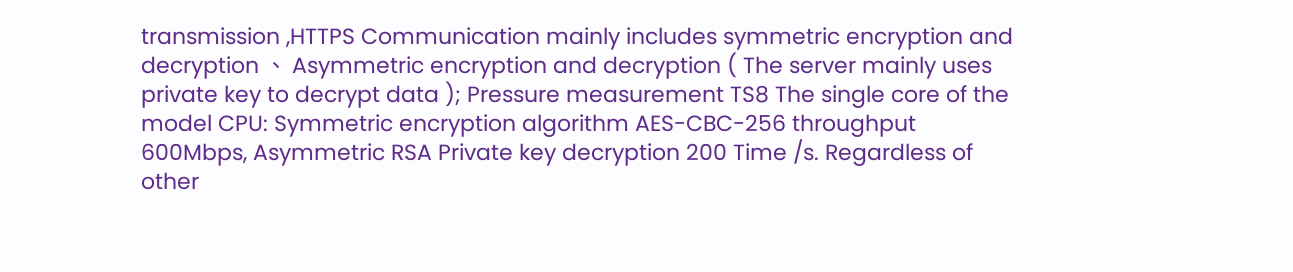transmission ,HTTPS Communication mainly includes symmetric encryption and decryption 、 Asymmetric encryption and decryption ( The server mainly uses private key to decrypt data ); Pressure measurement TS8 The single core of the model CPU: Symmetric encryption algorithm AES-CBC-256 throughput 600Mbps, Asymmetric RSA Private key decryption 200 Time /s. Regardless of other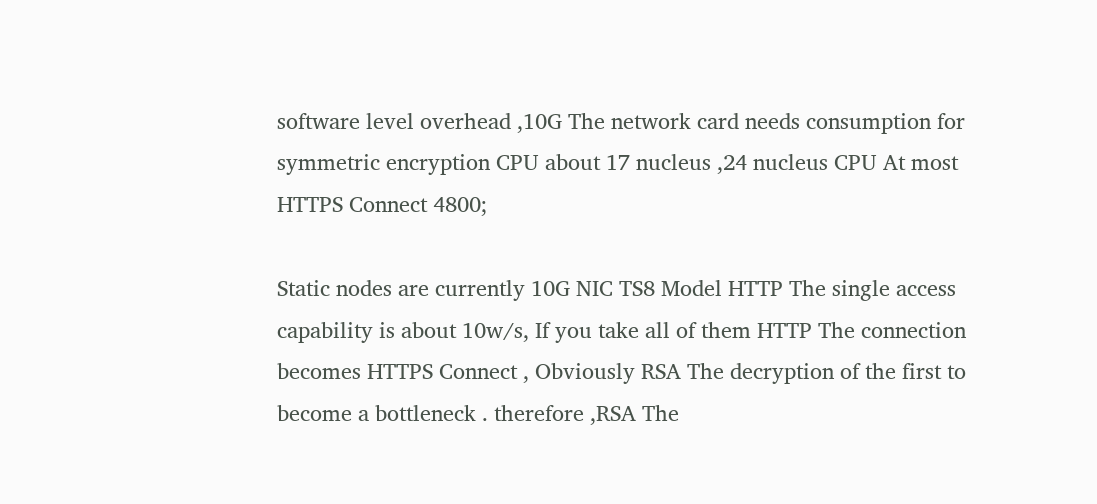software level overhead ,10G The network card needs consumption for symmetric encryption CPU about 17 nucleus ,24 nucleus CPU At most HTTPS Connect 4800;

Static nodes are currently 10G NIC TS8 Model HTTP The single access capability is about 10w/s, If you take all of them HTTP The connection becomes HTTPS Connect , Obviously RSA The decryption of the first to become a bottleneck . therefore ,RSA The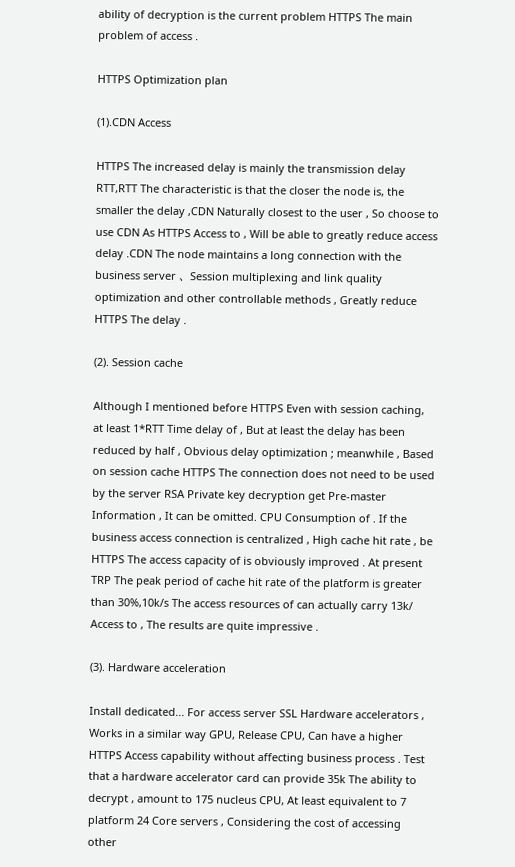ability of decryption is the current problem HTTPS The main problem of access .

HTTPS Optimization plan

(1).CDN Access

HTTPS The increased delay is mainly the transmission delay RTT,RTT The characteristic is that the closer the node is, the smaller the delay ,CDN Naturally closest to the user , So choose to use CDN As HTTPS Access to , Will be able to greatly reduce access delay .CDN The node maintains a long connection with the business server 、 Session multiplexing and link quality optimization and other controllable methods , Greatly reduce HTTPS The delay .

(2). Session cache

Although I mentioned before HTTPS Even with session caching, at least 1*RTT Time delay of , But at least the delay has been reduced by half , Obvious delay optimization ; meanwhile , Based on session cache HTTPS The connection does not need to be used by the server RSA Private key decryption get Pre-master Information , It can be omitted. CPU Consumption of . If the business access connection is centralized , High cache hit rate , be HTTPS The access capacity of is obviously improved . At present TRP The peak period of cache hit rate of the platform is greater than 30%,10k/s The access resources of can actually carry 13k/ Access to , The results are quite impressive .

(3). Hardware acceleration

Install dedicated... For access server SSL Hardware accelerators , Works in a similar way GPU, Release CPU, Can have a higher HTTPS Access capability without affecting business process . Test that a hardware accelerator card can provide 35k The ability to decrypt , amount to 175 nucleus CPU, At least equivalent to 7 platform 24 Core servers , Considering the cost of accessing other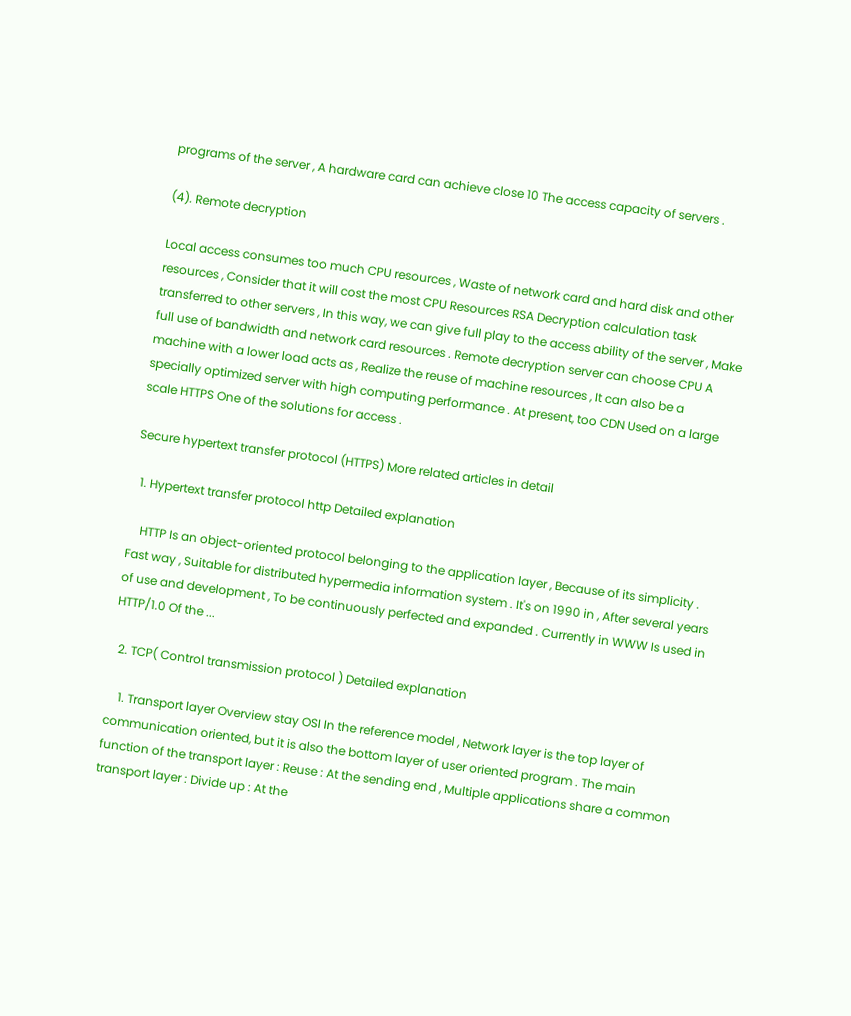programs of the server , A hardware card can achieve close 10 The access capacity of servers .

(4). Remote decryption

Local access consumes too much CPU resources , Waste of network card and hard disk and other resources , Consider that it will cost the most CPU Resources RSA Decryption calculation task transferred to other servers , In this way, we can give full play to the access ability of the server , Make full use of bandwidth and network card resources . Remote decryption server can choose CPU A machine with a lower load acts as , Realize the reuse of machine resources , It can also be a specially optimized server with high computing performance . At present, too CDN Used on a large scale HTTPS One of the solutions for access .

Secure hypertext transfer protocol (HTTPS) More related articles in detail

  1. Hypertext transfer protocol http Detailed explanation

    HTTP Is an object-oriented protocol belonging to the application layer , Because of its simplicity . Fast way , Suitable for distributed hypermedia information system . It's on 1990 in , After several years of use and development , To be continuously perfected and expanded . Currently in WWW Is used in HTTP/1.0 Of the ...

  2. TCP( Control transmission protocol ) Detailed explanation

    1. Transport layer Overview stay OSI In the reference model , Network layer is the top layer of communication oriented, but it is also the bottom layer of user oriented program . The main function of the transport layer : Reuse : At the sending end , Multiple applications share a common transport layer : Divide up : At the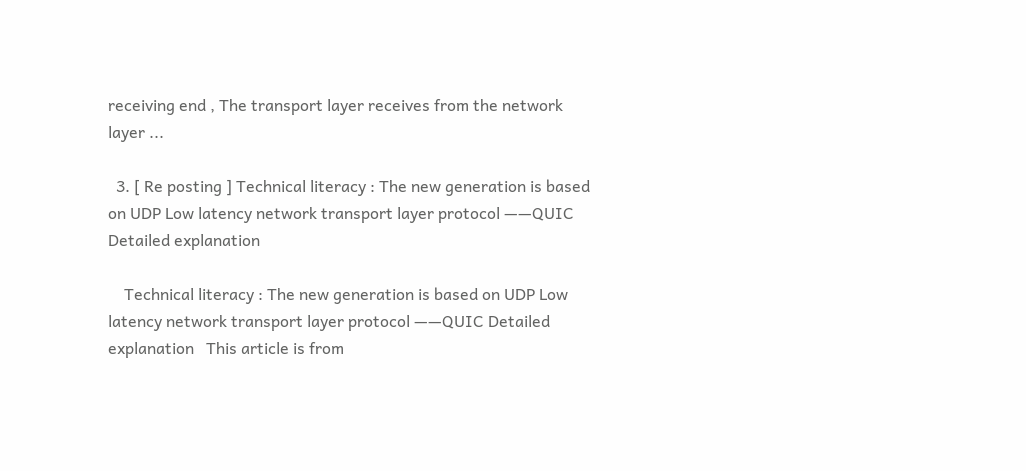receiving end , The transport layer receives from the network layer ...

  3. [ Re posting ] Technical literacy : The new generation is based on UDP Low latency network transport layer protocol ——QUIC Detailed explanation

    Technical literacy : The new generation is based on UDP Low latency network transport layer protocol ——QUIC Detailed explanation   This article is from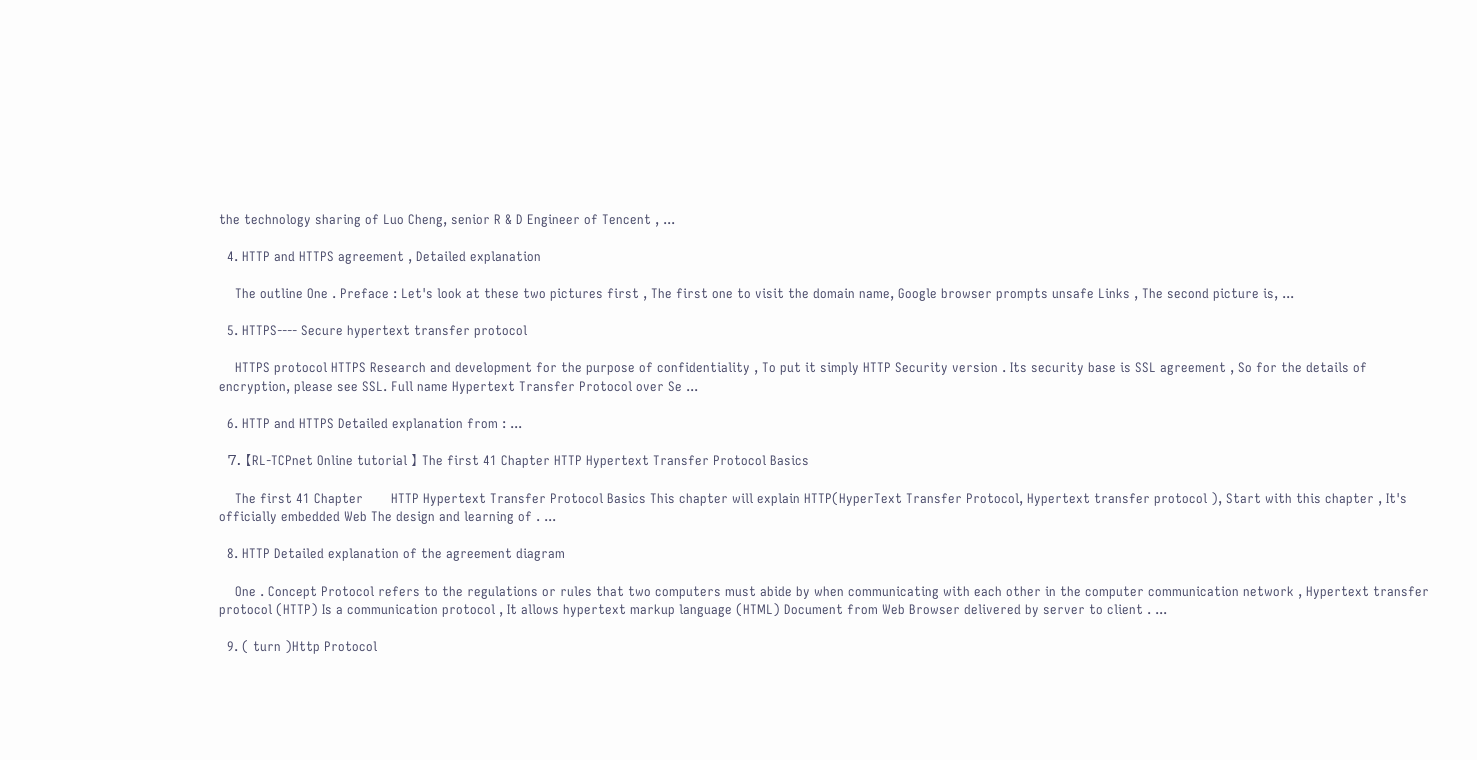the technology sharing of Luo Cheng, senior R & D Engineer of Tencent , ...

  4. HTTP and HTTPS agreement , Detailed explanation

    The outline One . Preface : Let's look at these two pictures first , The first one to visit the domain name, Google browser prompts unsafe Links , The second picture is, ...

  5. HTTPS---- Secure hypertext transfer protocol

    HTTPS protocol HTTPS Research and development for the purpose of confidentiality , To put it simply HTTP Security version . Its security base is SSL agreement , So for the details of encryption, please see SSL. Full name Hypertext Transfer Protocol over Se ...

  6. HTTP and HTTPS Detailed explanation from : ...

  7. 【RL-TCPnet Online tutorial 】 The first 41 Chapter HTTP Hypertext Transfer Protocol Basics

    The first 41 Chapter       HTTP Hypertext Transfer Protocol Basics This chapter will explain HTTP(HyperText Transfer Protocol, Hypertext transfer protocol ), Start with this chapter , It's officially embedded Web The design and learning of . ...

  8. HTTP Detailed explanation of the agreement diagram

    One . Concept Protocol refers to the regulations or rules that two computers must abide by when communicating with each other in the computer communication network , Hypertext transfer protocol (HTTP) Is a communication protocol , It allows hypertext markup language (HTML) Document from Web Browser delivered by server to client . ...

  9. ( turn )Http Protocol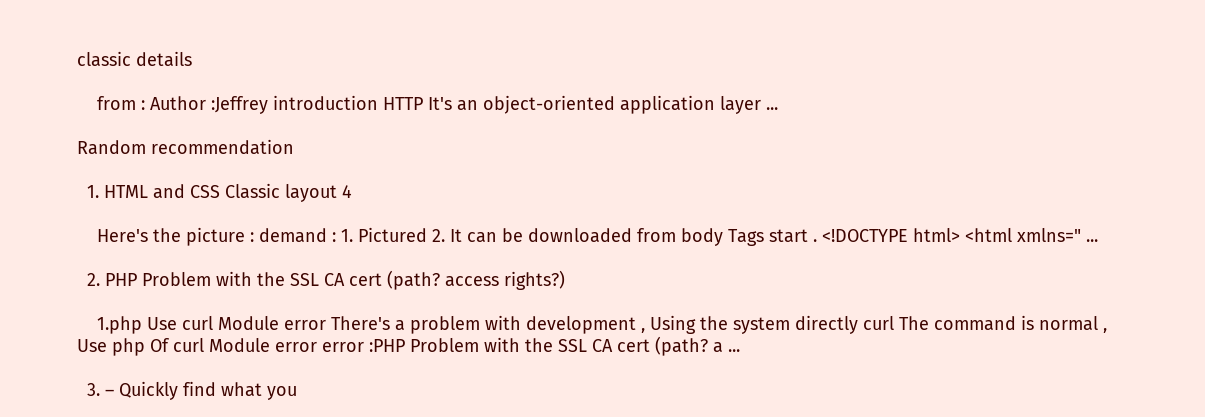classic details

    from : Author :Jeffrey introduction HTTP It's an object-oriented application layer ...

Random recommendation

  1. HTML and CSS Classic layout 4

    Here's the picture : demand : 1. Pictured 2. It can be downloaded from body Tags start . <!DOCTYPE html> <html xmlns=" ...

  2. PHP Problem with the SSL CA cert (path? access rights?)

    1.php Use curl Module error There's a problem with development , Using the system directly curl The command is normal , Use php Of curl Module error error :PHP Problem with the SSL CA cert (path? a ...

  3. – Quickly find what you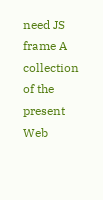need JS frame A collection of the present Web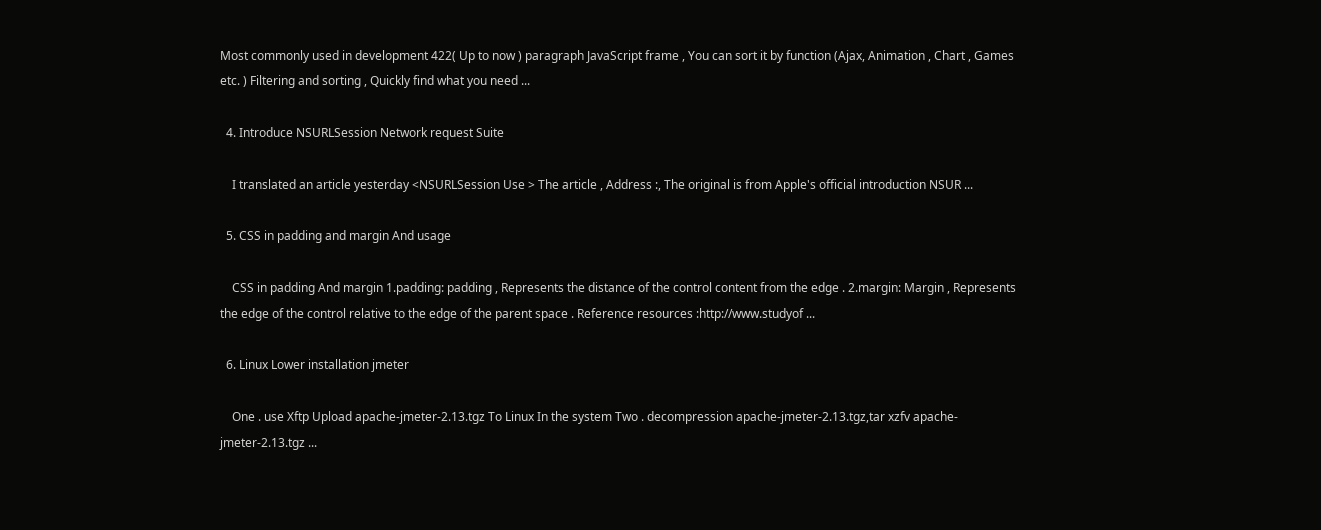Most commonly used in development 422( Up to now ) paragraph JavaScript frame , You can sort it by function (Ajax, Animation , Chart , Games etc. ) Filtering and sorting , Quickly find what you need ...

  4. Introduce NSURLSession Network request Suite

    I translated an article yesterday <NSURLSession Use > The article , Address :, The original is from Apple's official introduction NSUR ...

  5. CSS in padding and margin And usage

    CSS in padding And margin 1.padding: padding , Represents the distance of the control content from the edge . 2.margin: Margin , Represents the edge of the control relative to the edge of the parent space . Reference resources :http://www.studyof ...

  6. Linux Lower installation jmeter

    One . use Xftp Upload apache-jmeter-2.13.tgz To Linux In the system Two . decompression apache-jmeter-2.13.tgz,tar xzfv apache-jmeter-2.13.tgz ...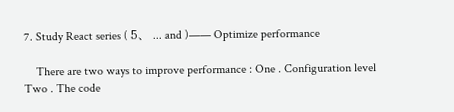7. Study React series ( 5、 ... and )—— Optimize performance

    There are two ways to improve performance : One . Configuration level Two . The code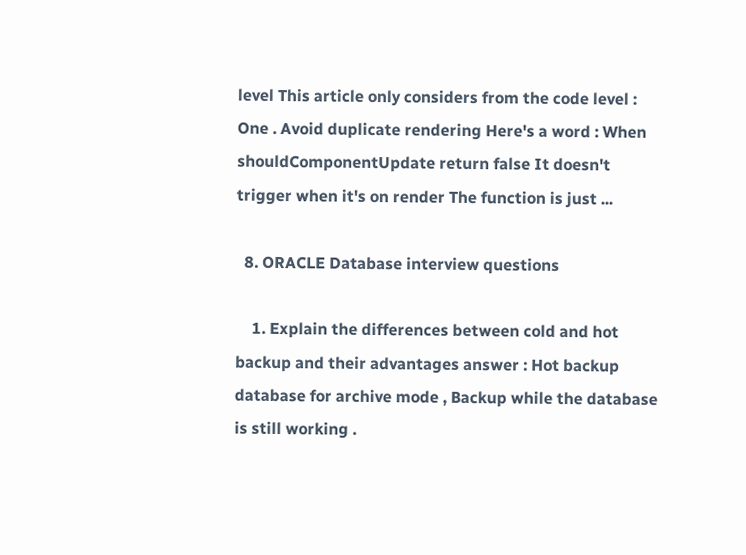level This article only considers from the code level : One . Avoid duplicate rendering Here's a word : When shouldComponentUpdate return false It doesn't trigger when it's on render The function is just ...

  8. ORACLE Database interview questions

    1. Explain the differences between cold and hot backup and their advantages answer : Hot backup database for archive mode , Backup while the database is still working .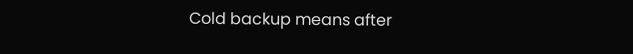Cold backup means after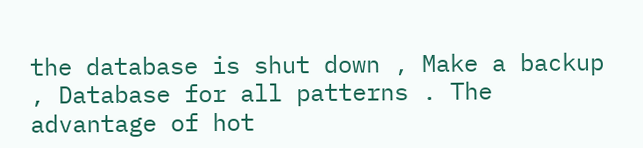the database is shut down , Make a backup , Database for all patterns . The advantage of hot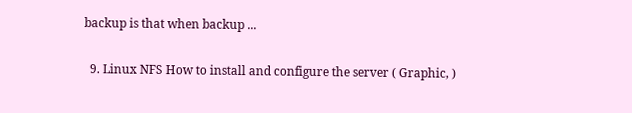backup is that when backup ...

  9. Linux NFS How to install and configure the server ( Graphic, )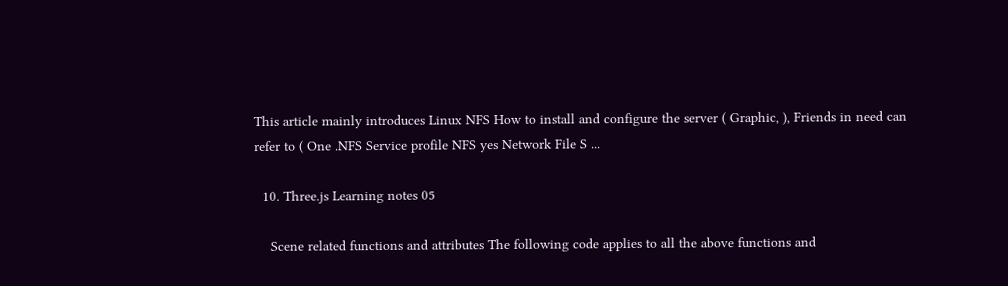This article mainly introduces Linux NFS How to install and configure the server ( Graphic, ), Friends in need can refer to ( One .NFS Service profile NFS yes Network File S ...

  10. Three.js Learning notes 05

    Scene related functions and attributes The following code applies to all the above functions and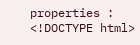properties : <!DOCTYPE html>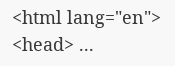<html lang="en"> <head> ...